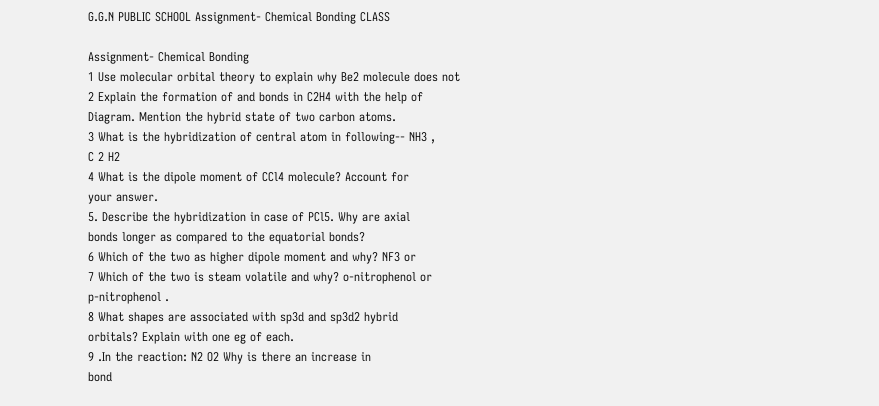G.G.N PUBLIC SCHOOL Assignment- Chemical Bonding CLASS

Assignment- Chemical Bonding
1 Use molecular orbital theory to explain why Be2 molecule does not
2 Explain the formation of and bonds in C2H4 with the help of
Diagram. Mention the hybrid state of two carbon atoms.
3 What is the hybridization of central atom in following-- NH3 ,
C 2 H2
4 What is the dipole moment of CCl4 molecule? Account for
your answer.
5. Describe the hybridization in case of PCl5. Why are axial
bonds longer as compared to the equatorial bonds?
6 Which of the two as higher dipole moment and why? NF3 or
7 Which of the two is steam volatile and why? o-nitrophenol or
p-nitrophenol .
8 What shapes are associated with sp3d and sp3d2 hybrid
orbitals? Explain with one eg of each.
9 .In the reaction: N2 O2 Why is there an increase in
bond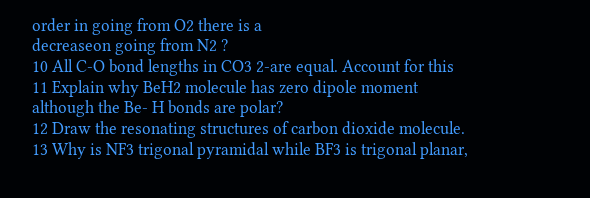order in going from O2 there is a
decreaseon going from N2 ?
10 All C-O bond lengths in CO3 2-are equal. Account for this
11 Explain why BeH2 molecule has zero dipole moment
although the Be- H bonds are polar?
12 Draw the resonating structures of carbon dioxide molecule.
13 Why is NF3 trigonal pyramidal while BF3 is trigonal planar,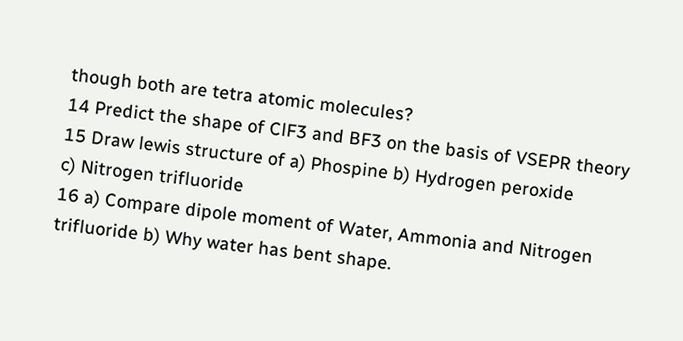though both are tetra atomic molecules?
14 Predict the shape of ClF3 and BF3 on the basis of VSEPR theory
15 Draw lewis structure of a) Phospine b) Hydrogen peroxide
c) Nitrogen trifluoride
16 a) Compare dipole moment of Water, Ammonia and Nitrogen
trifluoride b) Why water has bent shape.